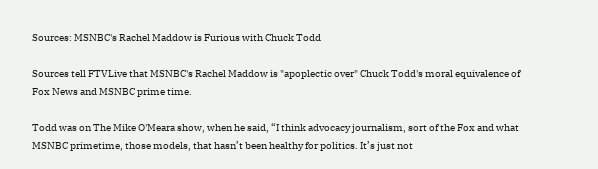Sources: MSNBC's Rachel Maddow is Furious with Chuck Todd

Sources tell FTVLive that MSNBC's Rachel Maddow is "apoplectic over" Chuck Todd's moral equivalence of Fox News and MSNBC prime time.

Todd was on The Mike O'Meara show, when he said, “I think advocacy journalism, sort of the Fox and what MSNBC primetime, those models, that hasn’t been healthy for politics. It’s just not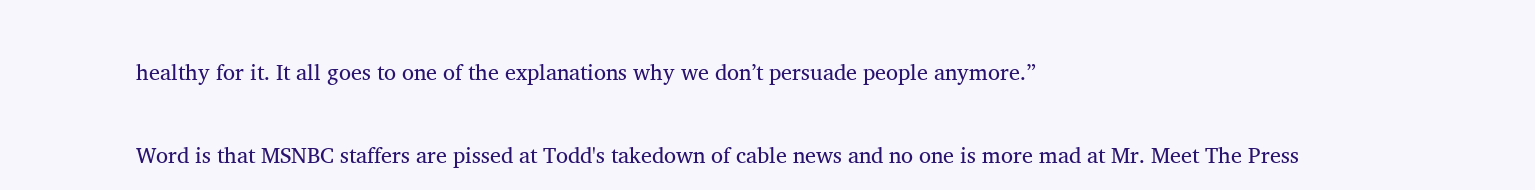healthy for it. It all goes to one of the explanations why we don’t persuade people anymore.”

Word is that MSNBC staffers are pissed at Todd's takedown of cable news and no one is more mad at Mr. Meet The Press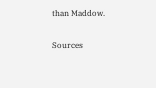than Maddow.

Sources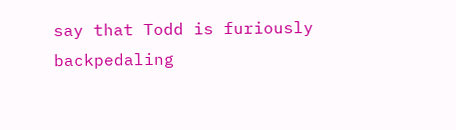say that Todd is furiously backpedaling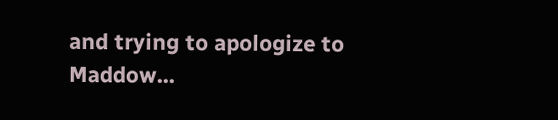and trying to apologize to Maddow...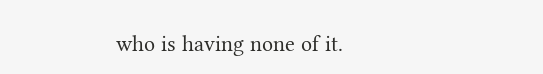who is having none of it.